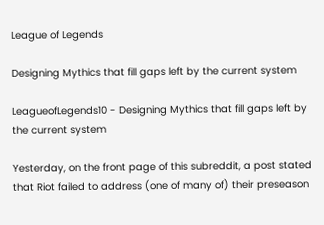League of Legends

Designing Mythics that fill gaps left by the current system

LeagueofLegends10 - Designing Mythics that fill gaps left by the current system

Yesterday, on the front page of this subreddit, a post stated that Riot failed to address (one of many of) their preseason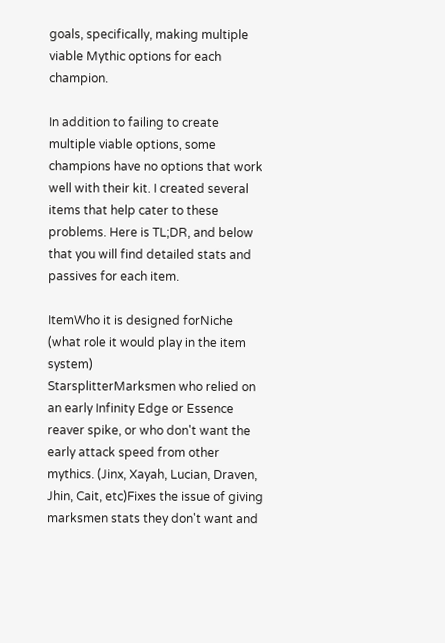goals, specifically, making multiple viable Mythic options for each champion.

In addition to failing to create multiple viable options, some champions have no options that work well with their kit. I created several items that help cater to these problems. Here is TL;DR, and below that you will find detailed stats and passives for each item.

ItemWho it is designed forNiche (what role it would play in the item system)
StarsplitterMarksmen who relied on an early Infinity Edge or Essence reaver spike, or who don't want the early attack speed from other mythics. (Jinx, Xayah, Lucian, Draven, Jhin, Cait, etc)Fixes the issue of giving marksmen stats they don't want and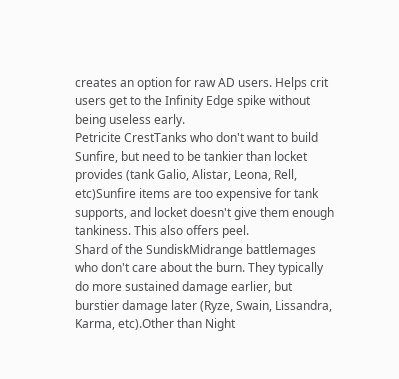creates an option for raw AD users. Helps crit users get to the Infinity Edge spike without being useless early.
Petricite CrestTanks who don't want to build Sunfire, but need to be tankier than locket provides (tank Galio, Alistar, Leona, Rell, etc)Sunfire items are too expensive for tank supports, and locket doesn't give them enough tankiness. This also offers peel.
Shard of the SundiskMidrange battlemages who don't care about the burn. They typically do more sustained damage earlier, but burstier damage later (Ryze, Swain, Lissandra, Karma, etc).Other than Night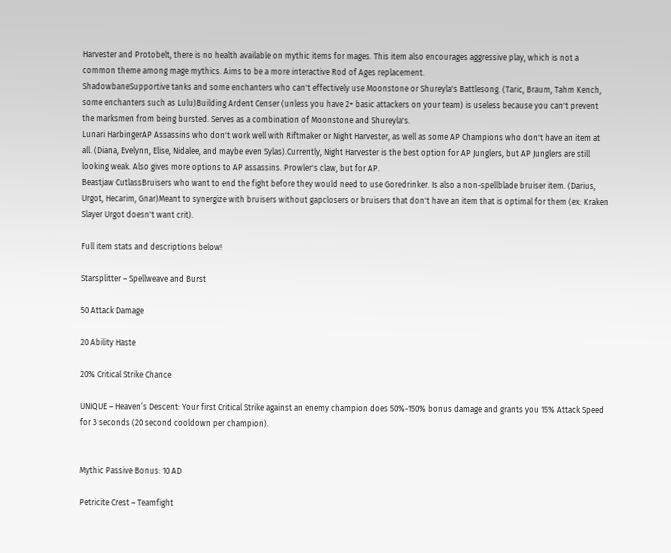Harvester and Protobelt, there is no health available on mythic items for mages. This item also encourages aggressive play, which is not a common theme among mage mythics. Aims to be a more interactive Rod of Ages replacement.
ShadowbaneSupportive tanks and some enchanters who can't effectively use Moonstone or Shureyla's Battlesong. (Taric, Braum, Tahm Kench, some enchanters such as Lulu)Building Ardent Censer (unless you have 2+ basic attackers on your team) is useless because you can't prevent the marksmen from being bursted. Serves as a combination of Moonstone and Shureyla's.
Lunari HarbingerAP Assassins who don't work well with Riftmaker or Night Harvester, as well as some AP Champions who don't have an item at all. (Diana, Evelynn, Elise, Nidalee, and maybe even Sylas).Currently, Night Harvester is the best option for AP Junglers, but AP Junglers are still looking weak. Also gives more options to AP assassins. Prowler's claw, but for AP.
Beastjaw CutlassBruisers who want to end the fight before they would need to use Goredrinker. Is also a non-spellblade bruiser item. (Darius, Urgot, Hecarim, Gnar)Meant to synergize with bruisers without gapclosers or bruisers that don't have an item that is optimal for them (ex: Kraken Slayer Urgot doesn't want crit).

Full item stats and descriptions below!

Starsplitter – Spellweave and Burst

50 Attack Damage

20 Ability Haste

20% Critical Strike Chance

UNIQUE – Heaven’s Descent: Your first Critical Strike against an enemy champion does 50%-150% bonus damage and grants you 15% Attack Speed for 3 seconds (20 second cooldown per champion).


Mythic Passive Bonus: 10 AD

Petricite Crest – Teamfight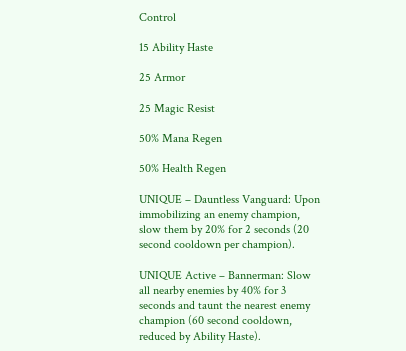Control

15 Ability Haste

25 Armor

25 Magic Resist

50% Mana Regen

50% Health Regen

UNIQUE – Dauntless Vanguard: Upon immobilizing an enemy champion, slow them by 20% for 2 seconds (20 second cooldown per champion).

UNIQUE Active – Bannerman: Slow all nearby enemies by 40% for 3 seconds and taunt the nearest enemy champion (60 second cooldown, reduced by Ability Haste).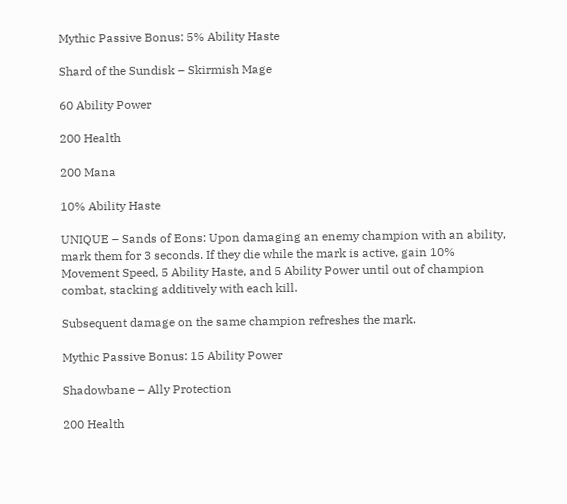Mythic Passive Bonus: 5% Ability Haste

Shard of the Sundisk – Skirmish Mage

60 Ability Power

200 Health

200 Mana

10% Ability Haste

UNIQUE – Sands of Eons: Upon damaging an enemy champion with an ability, mark them for 3 seconds. If they die while the mark is active, gain 10% Movement Speed, 5 Ability Haste, and 5 Ability Power until out of champion combat, stacking additively with each kill.

Subsequent damage on the same champion refreshes the mark.

Mythic Passive Bonus: 15 Ability Power

Shadowbane – Ally Protection

200 Health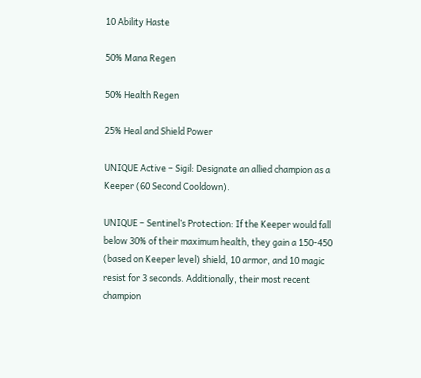10 Ability Haste

50% Mana Regen

50% Health Regen

25% Heal and Shield Power

UNIQUE Active – Sigil: Designate an allied champion as a Keeper (60 Second Cooldown).

UNIQUE – Sentinel’s Protection: If the Keeper would fall below 30% of their maximum health, they gain a 150-450 (based on Keeper level) shield, 10 armor, and 10 magic resist for 3 seconds. Additionally, their most recent champion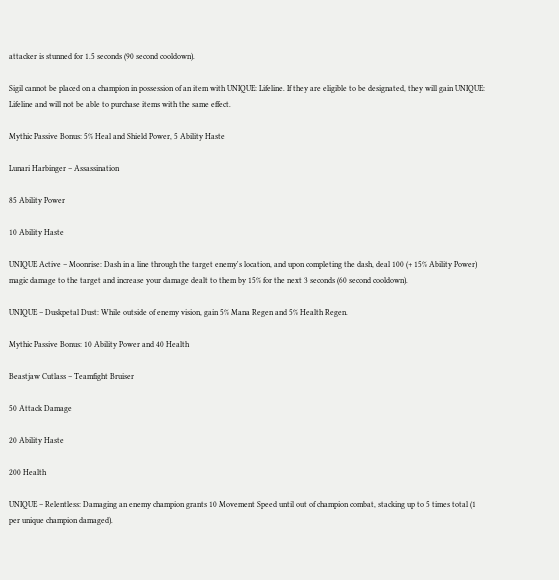attacker is stunned for 1.5 seconds (90 second cooldown).

Sigil cannot be placed on a champion in possession of an item with UNIQUE: Lifeline. If they are eligible to be designated, they will gain UNIQUE: Lifeline and will not be able to purchase items with the same effect.

Mythic Passive Bonus: 5% Heal and Shield Power, 5 Ability Haste

Lunari Harbinger – Assassination

85 Ability Power

10 Ability Haste

UNIQUE Active – Moonrise: Dash in a line through the target enemy's location, and upon completing the dash, deal 100 (+ 15% Ability Power) magic damage to the target and increase your damage dealt to them by 15% for the next 3 seconds (60 second cooldown).

UNIQUE – Duskpetal Dust: While outside of enemy vision, gain 5% Mana Regen and 5% Health Regen.

Mythic Passive Bonus: 10 Ability Power and 40 Health

Beastjaw Cutlass – Teamfight Bruiser

50 Attack Damage

20 Ability Haste

200 Health

UNIQUE – Relentless: Damaging an enemy champion grants 10 Movement Speed until out of champion combat, stacking up to 5 times total (1 per unique champion damaged).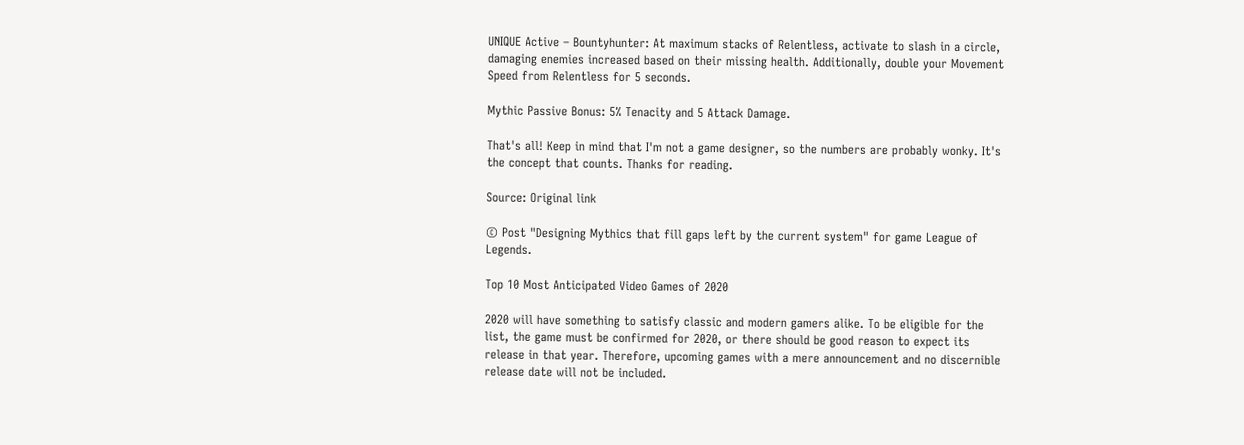UNIQUE Active – Bountyhunter: At maximum stacks of Relentless, activate to slash in a circle, damaging enemies increased based on their missing health. Additionally, double your Movement Speed from Relentless for 5 seconds.

Mythic Passive Bonus: 5% Tenacity and 5 Attack Damage.

That's all! Keep in mind that I'm not a game designer, so the numbers are probably wonky. It's the concept that counts. Thanks for reading.

Source: Original link

© Post "Designing Mythics that fill gaps left by the current system" for game League of Legends.

Top 10 Most Anticipated Video Games of 2020

2020 will have something to satisfy classic and modern gamers alike. To be eligible for the list, the game must be confirmed for 2020, or there should be good reason to expect its release in that year. Therefore, upcoming games with a mere announcement and no discernible release date will not be included.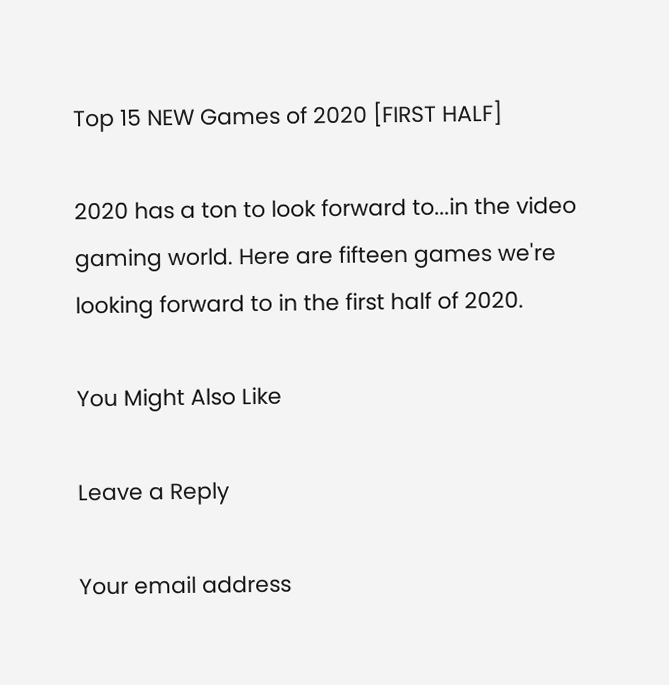Top 15 NEW Games of 2020 [FIRST HALF]

2020 has a ton to look forward to...in the video gaming world. Here are fifteen games we're looking forward to in the first half of 2020.

You Might Also Like

Leave a Reply

Your email address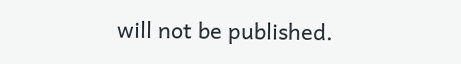will not be published.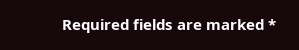Required fields are marked *